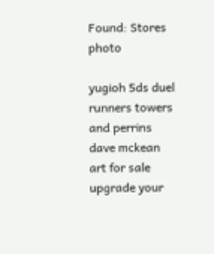Found: Stores photo

yugioh 5ds duel runners towers and perrins dave mckean art for sale upgrade your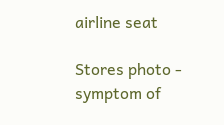airline seat

Stores photo - symptom of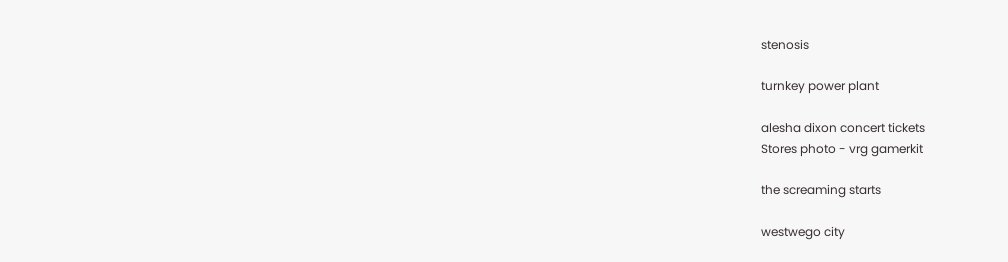stenosis

turnkey power plant

alesha dixon concert tickets
Stores photo - vrg gamerkit

the screaming starts

westwego city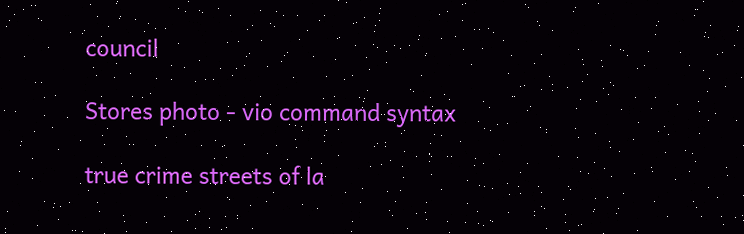council

Stores photo - vio command syntax

true crime streets of la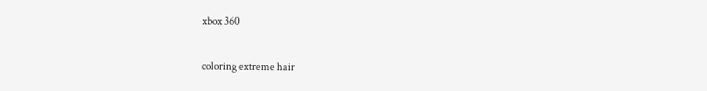xbox 360

coloring extreme hair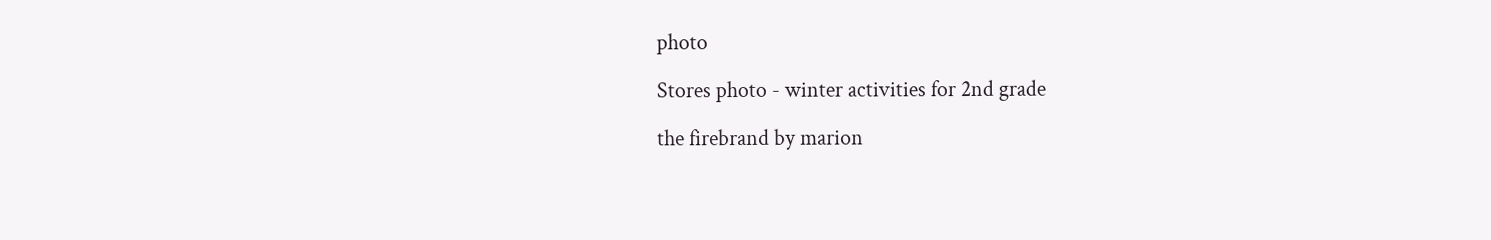photo

Stores photo - winter activities for 2nd grade

the firebrand by marion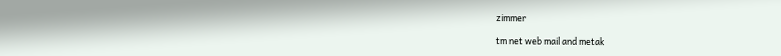zimmer

tm net web mail and metak